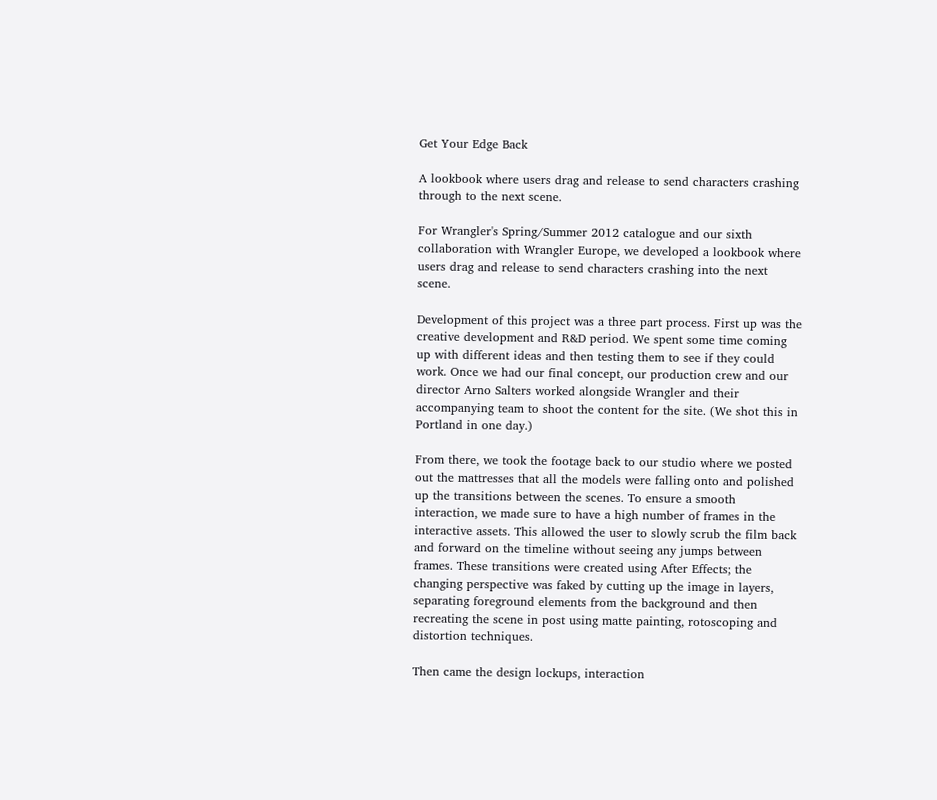Get Your Edge Back

A lookbook where users drag and release to send characters crashing through to the next scene.

For Wrangler's Spring/Summer 2012 catalogue and our sixth collaboration with Wrangler Europe, we developed a lookbook where users drag and release to send characters crashing into the next scene.

Development of this project was a three part process. First up was the creative development and R&D period. We spent some time coming up with different ideas and then testing them to see if they could work. Once we had our final concept, our production crew and our director Arno Salters worked alongside Wrangler and their accompanying team to shoot the content for the site. (We shot this in Portland in one day.)

From there, we took the footage back to our studio where we posted out the mattresses that all the models were falling onto and polished up the transitions between the scenes. To ensure a smooth interaction, we made sure to have a high number of frames in the interactive assets. This allowed the user to slowly scrub the film back and forward on the timeline without seeing any jumps between frames. These transitions were created using After Effects; the changing perspective was faked by cutting up the image in layers, separating foreground elements from the background and then recreating the scene in post using matte painting, rotoscoping and distortion techniques.

Then came the design lockups, interaction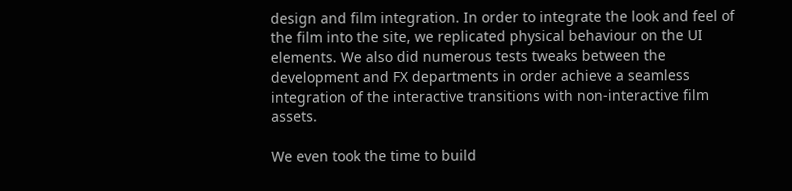design and film integration. In order to integrate the look and feel of the film into the site, we replicated physical behaviour on the UI elements. We also did numerous tests tweaks between the development and FX departments in order achieve a seamless integration of the interactive transitions with non-interactive film assets.

We even took the time to build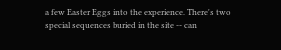a few Easter Eggs into the experience. There's two special sequences buried in the site -- can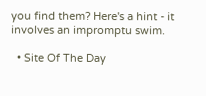you find them? Here's a hint - it involves an impromptu swim.

  • Site Of The Day